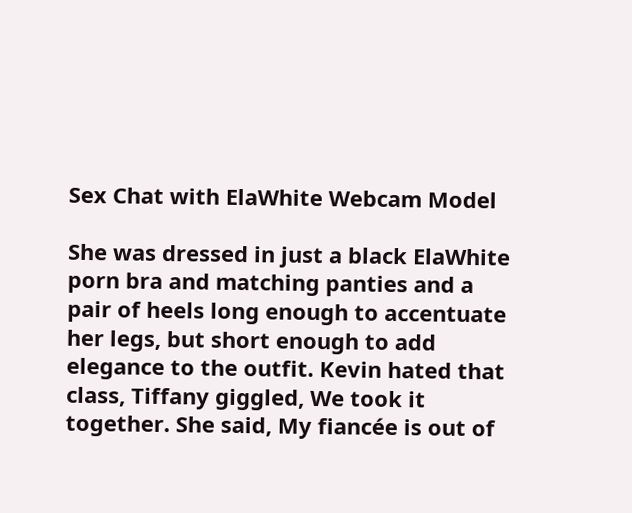Sex Chat with ElaWhite Webcam Model

She was dressed in just a black ElaWhite porn bra and matching panties and a pair of heels long enough to accentuate her legs, but short enough to add elegance to the outfit. Kevin hated that class, Tiffany giggled, We took it together. She said, My fiancée is out of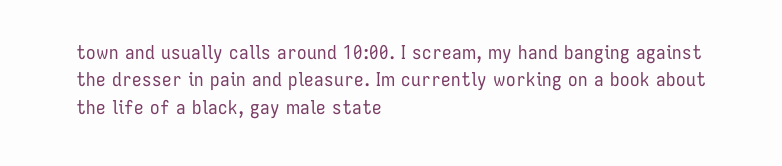town and usually calls around 10:00. I scream, my hand banging against the dresser in pain and pleasure. Im currently working on a book about the life of a black, gay male state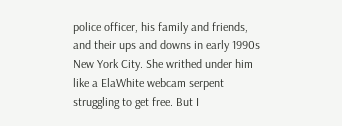police officer, his family and friends, and their ups and downs in early 1990s New York City. She writhed under him like a ElaWhite webcam serpent struggling to get free. But I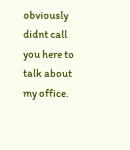obviously didnt call you here to talk about my office.